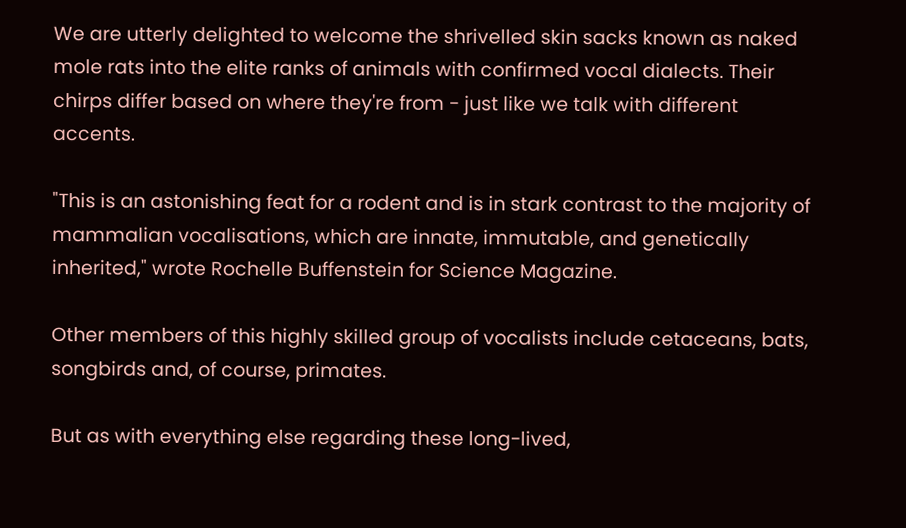We are utterly delighted to welcome the shrivelled skin sacks known as naked mole rats into the elite ranks of animals with confirmed vocal dialects. Their chirps differ based on where they're from - just like we talk with different accents.

"This is an astonishing feat for a rodent and is in stark contrast to the majority of mammalian vocalisations, which are innate, immutable, and genetically inherited," wrote Rochelle Buffenstein for Science Magazine.

Other members of this highly skilled group of vocalists include cetaceans, bats, songbirds and, of course, primates.

But as with everything else regarding these long-lived,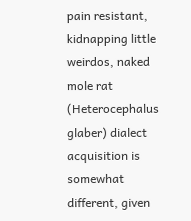pain resistant, kidnapping little weirdos, naked mole rat (Heterocephalus glaber) dialect acquisition is somewhat different, given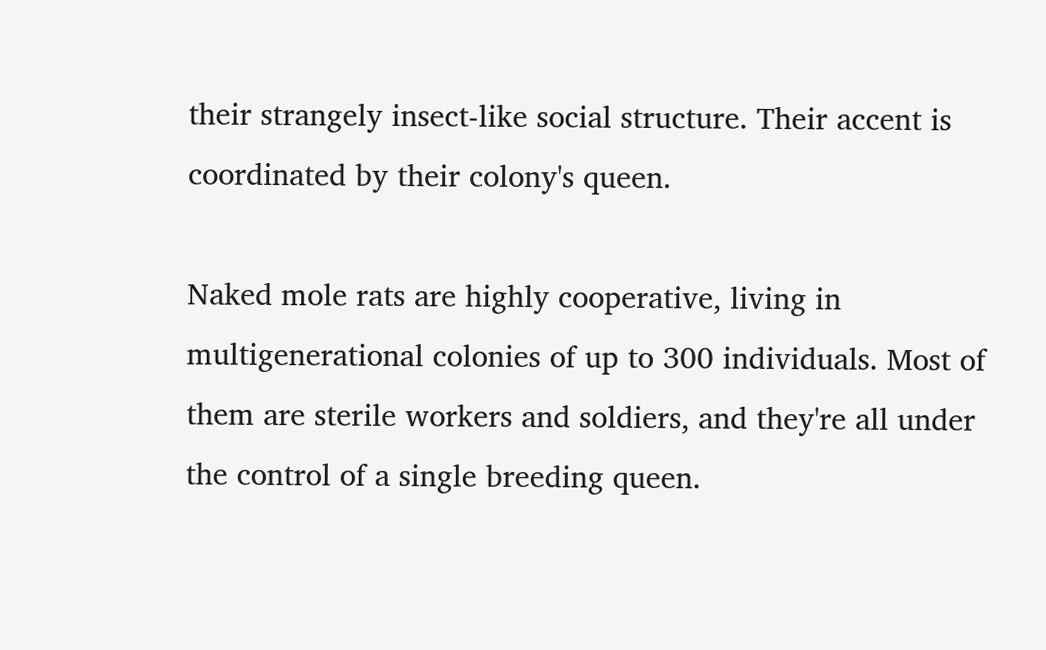their strangely insect-like social structure. Their accent is coordinated by their colony's queen.

Naked mole rats are highly cooperative, living in multigenerational colonies of up to 300 individuals. Most of them are sterile workers and soldiers, and they're all under the control of a single breeding queen.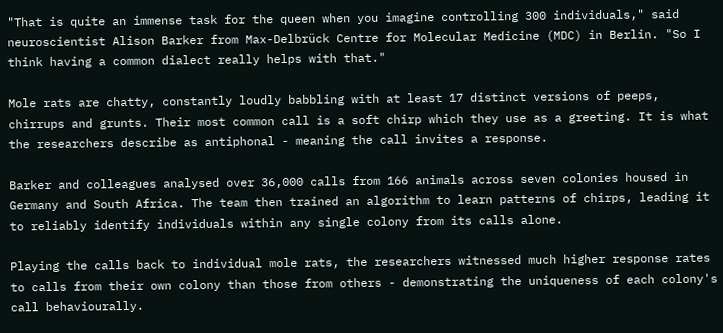"That is quite an immense task for the queen when you imagine controlling 300 individuals," said neuroscientist Alison Barker from Max-Delbrück Centre for Molecular Medicine (MDC) in Berlin. "So I think having a common dialect really helps with that."

Mole rats are chatty, constantly loudly babbling with at least 17 distinct versions of peeps, chirrups and grunts. Their most common call is a soft chirp which they use as a greeting. It is what the researchers describe as antiphonal - meaning the call invites a response.

Barker and colleagues analysed over 36,000 calls from 166 animals across seven colonies housed in Germany and South Africa. The team then trained an algorithm to learn patterns of chirps, leading it to reliably identify individuals within any single colony from its calls alone.

Playing the calls back to individual mole rats, the researchers witnessed much higher response rates to calls from their own colony than those from others - demonstrating the uniqueness of each colony's call behaviourally.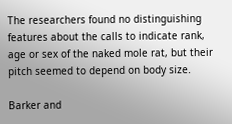The researchers found no distinguishing features about the calls to indicate rank, age or sex of the naked mole rat, but their pitch seemed to depend on body size.

Barker and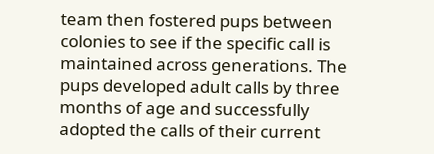team then fostered pups between colonies to see if the specific call is maintained across generations. The pups developed adult calls by three months of age and successfully adopted the calls of their current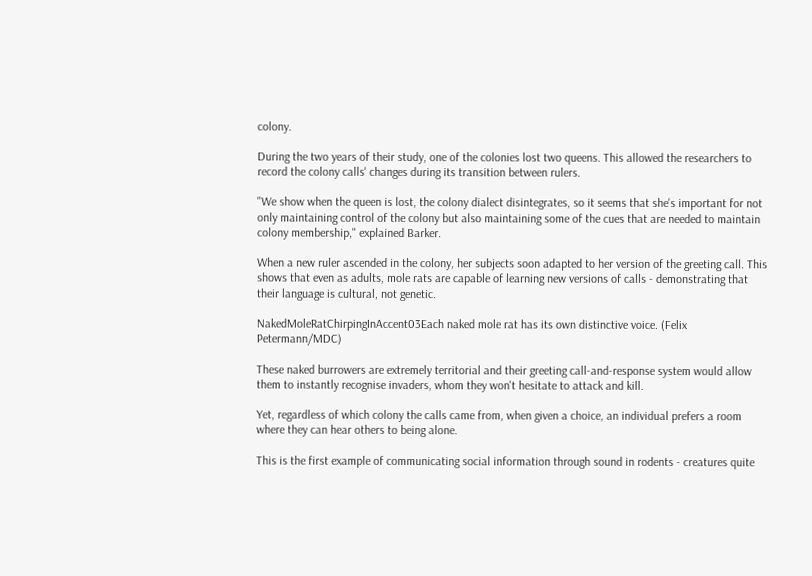colony.

During the two years of their study, one of the colonies lost two queens. This allowed the researchers to record the colony calls' changes during its transition between rulers.

"We show when the queen is lost, the colony dialect disintegrates, so it seems that she's important for not only maintaining control of the colony but also maintaining some of the cues that are needed to maintain colony membership," explained Barker.

When a new ruler ascended in the colony, her subjects soon adapted to her version of the greeting call. This shows that even as adults, mole rats are capable of learning new versions of calls - demonstrating that their language is cultural, not genetic.

NakedMoleRatChirpingInAccent03Each naked mole rat has its own distinctive voice. (Felix Petermann/MDC)

These naked burrowers are extremely territorial and their greeting call-and-response system would allow them to instantly recognise invaders, whom they won't hesitate to attack and kill.

Yet, regardless of which colony the calls came from, when given a choice, an individual prefers a room where they can hear others to being alone.

This is the first example of communicating social information through sound in rodents - creatures quite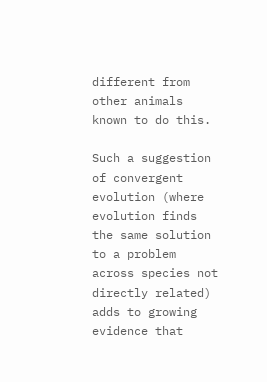different from other animals known to do this.

Such a suggestion of convergent evolution (where evolution finds the same solution to a problem across species not directly related) adds to growing evidence that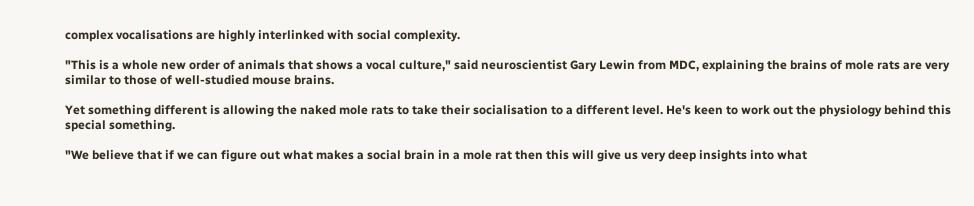complex vocalisations are highly interlinked with social complexity.

"This is a whole new order of animals that shows a vocal culture," said neuroscientist Gary Lewin from MDC, explaining the brains of mole rats are very similar to those of well-studied mouse brains.

Yet something different is allowing the naked mole rats to take their socialisation to a different level. He's keen to work out the physiology behind this special something.

"We believe that if we can figure out what makes a social brain in a mole rat then this will give us very deep insights into what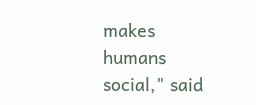makes humans social," said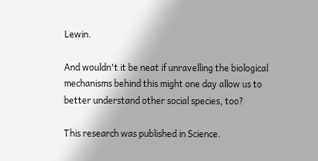Lewin.

And wouldn't it be neat if unravelling the biological mechanisms behind this might one day allow us to better understand other social species, too?

This research was published in Science.